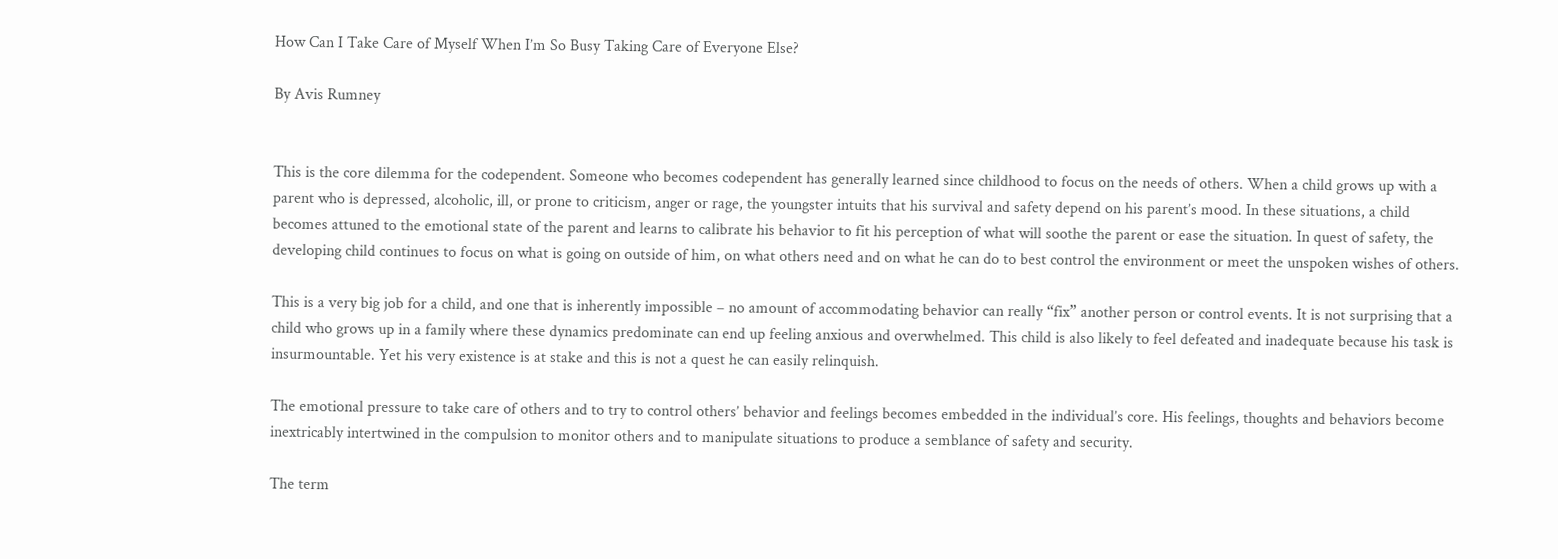How Can I Take Care of Myself When I’m So Busy Taking Care of Everyone Else?

By Avis Rumney


This is the core dilemma for the codependent. Someone who becomes codependent has generally learned since childhood to focus on the needs of others. When a child grows up with a parent who is depressed, alcoholic, ill, or prone to criticism, anger or rage, the youngster intuits that his survival and safety depend on his parent’s mood. In these situations, a child becomes attuned to the emotional state of the parent and learns to calibrate his behavior to fit his perception of what will soothe the parent or ease the situation. In quest of safety, the developing child continues to focus on what is going on outside of him, on what others need and on what he can do to best control the environment or meet the unspoken wishes of others.

This is a very big job for a child, and one that is inherently impossible – no amount of accommodating behavior can really “fix” another person or control events. It is not surprising that a child who grows up in a family where these dynamics predominate can end up feeling anxious and overwhelmed. This child is also likely to feel defeated and inadequate because his task is insurmountable. Yet his very existence is at stake and this is not a quest he can easily relinquish.

The emotional pressure to take care of others and to try to control others’ behavior and feelings becomes embedded in the individual’s core. His feelings, thoughts and behaviors become inextricably intertwined in the compulsion to monitor others and to manipulate situations to produce a semblance of safety and security.

The term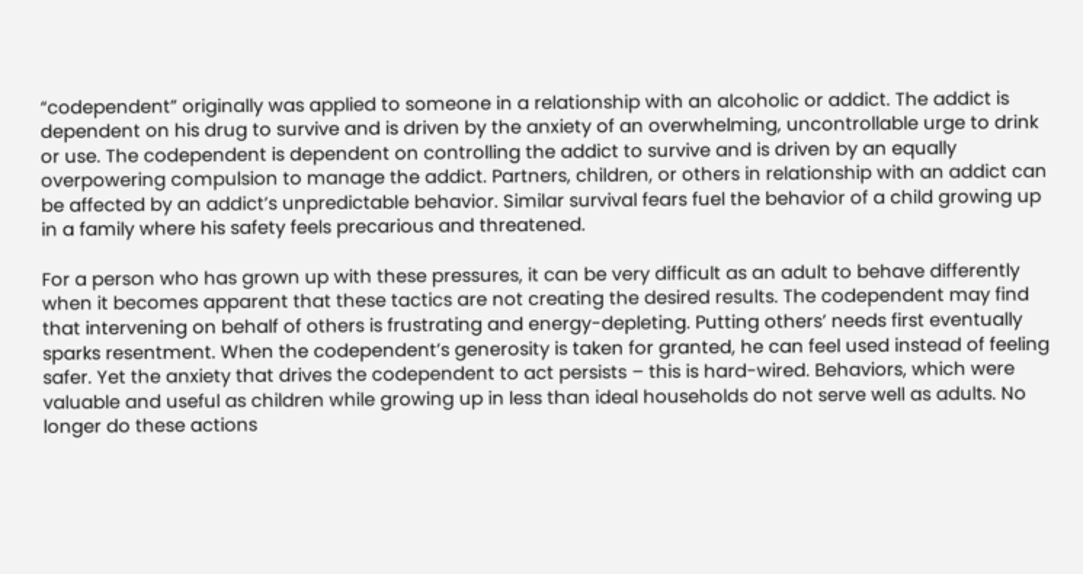“codependent” originally was applied to someone in a relationship with an alcoholic or addict. The addict is dependent on his drug to survive and is driven by the anxiety of an overwhelming, uncontrollable urge to drink or use. The codependent is dependent on controlling the addict to survive and is driven by an equally overpowering compulsion to manage the addict. Partners, children, or others in relationship with an addict can be affected by an addict’s unpredictable behavior. Similar survival fears fuel the behavior of a child growing up in a family where his safety feels precarious and threatened.

For a person who has grown up with these pressures, it can be very difficult as an adult to behave differently when it becomes apparent that these tactics are not creating the desired results. The codependent may find that intervening on behalf of others is frustrating and energy-depleting. Putting others’ needs first eventually sparks resentment. When the codependent’s generosity is taken for granted, he can feel used instead of feeling safer. Yet the anxiety that drives the codependent to act persists – this is hard-wired. Behaviors, which were valuable and useful as children while growing up in less than ideal households do not serve well as adults. No longer do these actions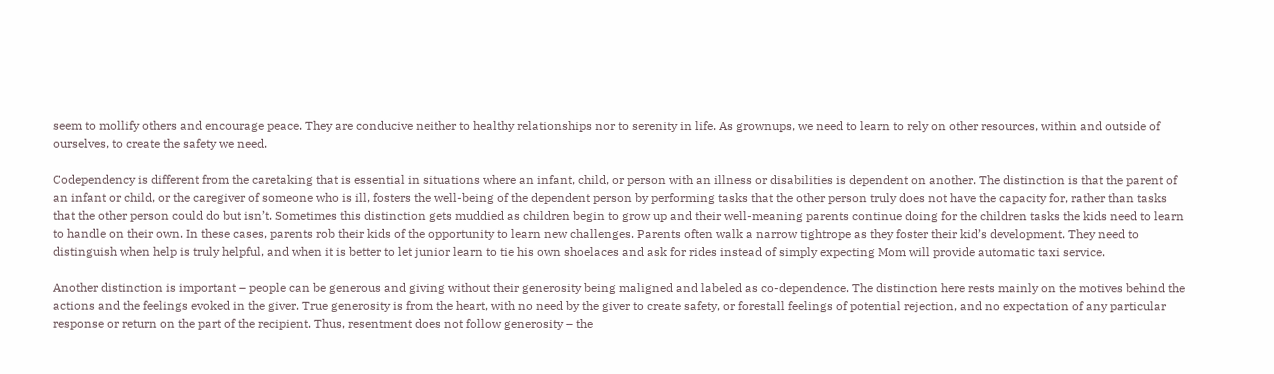seem to mollify others and encourage peace. They are conducive neither to healthy relationships nor to serenity in life. As grownups, we need to learn to rely on other resources, within and outside of ourselves, to create the safety we need.

Codependency is different from the caretaking that is essential in situations where an infant, child, or person with an illness or disabilities is dependent on another. The distinction is that the parent of an infant or child, or the caregiver of someone who is ill, fosters the well-being of the dependent person by performing tasks that the other person truly does not have the capacity for, rather than tasks that the other person could do but isn’t. Sometimes this distinction gets muddied as children begin to grow up and their well-meaning parents continue doing for the children tasks the kids need to learn to handle on their own. In these cases, parents rob their kids of the opportunity to learn new challenges. Parents often walk a narrow tightrope as they foster their kid’s development. They need to distinguish when help is truly helpful, and when it is better to let junior learn to tie his own shoelaces and ask for rides instead of simply expecting Mom will provide automatic taxi service.

Another distinction is important – people can be generous and giving without their generosity being maligned and labeled as co-dependence. The distinction here rests mainly on the motives behind the actions and the feelings evoked in the giver. True generosity is from the heart, with no need by the giver to create safety, or forestall feelings of potential rejection, and no expectation of any particular response or return on the part of the recipient. Thus, resentment does not follow generosity – the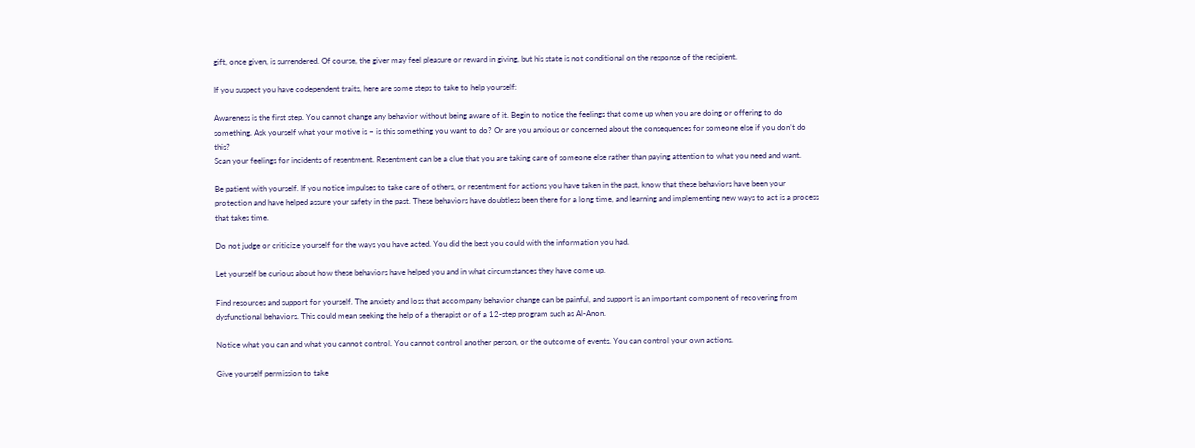gift, once given, is surrendered. Of course, the giver may feel pleasure or reward in giving, but his state is not conditional on the response of the recipient.

If you suspect you have codependent traits, here are some steps to take to help yourself:

Awareness is the first step. You cannot change any behavior without being aware of it. Begin to notice the feelings that come up when you are doing or offering to do something. Ask yourself what your motive is – is this something you want to do? Or are you anxious or concerned about the consequences for someone else if you don’t do this?
Scan your feelings for incidents of resentment. Resentment can be a clue that you are taking care of someone else rather than paying attention to what you need and want.

Be patient with yourself. If you notice impulses to take care of others, or resentment for actions you have taken in the past, know that these behaviors have been your protection and have helped assure your safety in the past. These behaviors have doubtless been there for a long time, and learning and implementing new ways to act is a process that takes time.

Do not judge or criticize yourself for the ways you have acted. You did the best you could with the information you had.

Let yourself be curious about how these behaviors have helped you and in what circumstances they have come up.

Find resources and support for yourself. The anxiety and loss that accompany behavior change can be painful, and support is an important component of recovering from dysfunctional behaviors. This could mean seeking the help of a therapist or of a 12-step program such as Al-Anon.

Notice what you can and what you cannot control. You cannot control another person, or the outcome of events. You can control your own actions.

Give yourself permission to take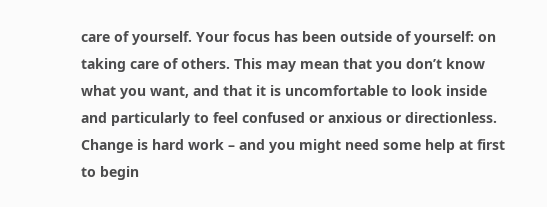care of yourself. Your focus has been outside of yourself: on taking care of others. This may mean that you don’t know what you want, and that it is uncomfortable to look inside and particularly to feel confused or anxious or directionless. Change is hard work – and you might need some help at first to begin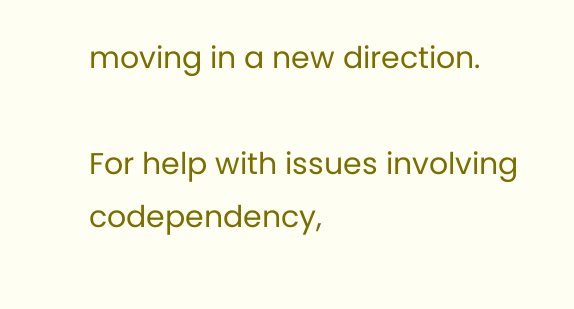moving in a new direction.

For help with issues involving codependency,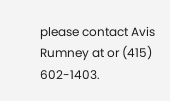please contact Avis Rumney at or (415) 602-1403.